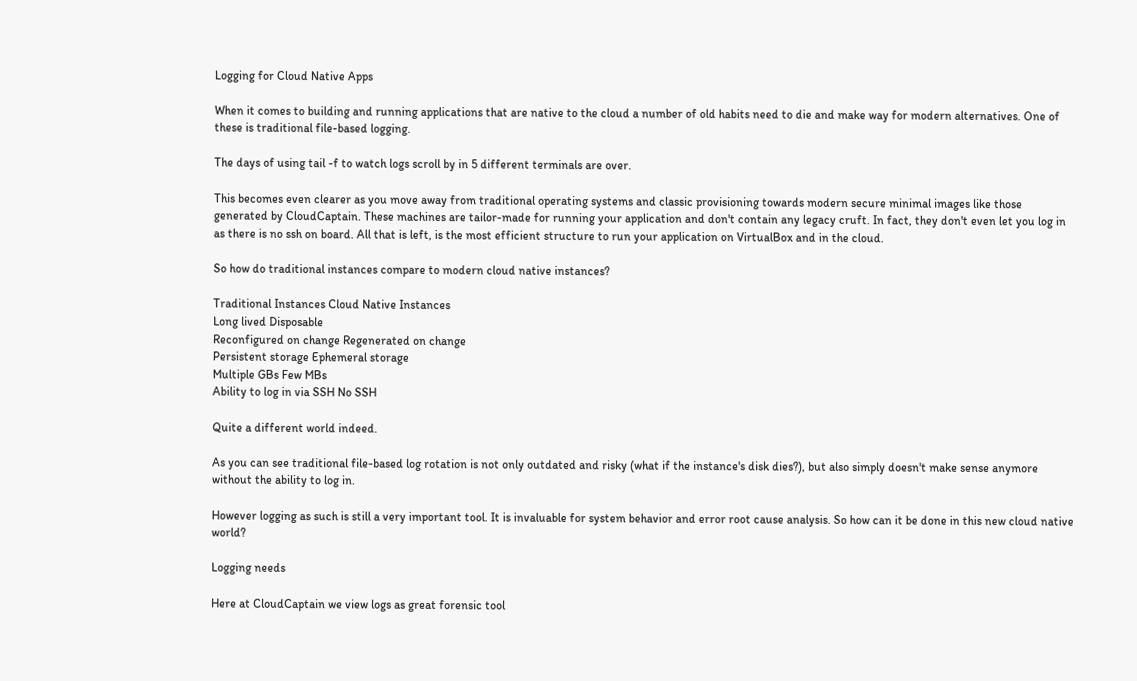Logging for Cloud Native Apps

When it comes to building and running applications that are native to the cloud a number of old habits need to die and make way for modern alternatives. One of these is traditional file-based logging.

The days of using tail -f to watch logs scroll by in 5 different terminals are over.

This becomes even clearer as you move away from traditional operating systems and classic provisioning towards modern secure minimal images like those generated by CloudCaptain. These machines are tailor-made for running your application and don't contain any legacy cruft. In fact, they don't even let you log in as there is no ssh on board. All that is left, is the most efficient structure to run your application on VirtualBox and in the cloud.

So how do traditional instances compare to modern cloud native instances?

Traditional Instances Cloud Native Instances
Long lived Disposable
Reconfigured on change Regenerated on change
Persistent storage Ephemeral storage
Multiple GBs Few MBs
Ability to log in via SSH No SSH

Quite a different world indeed.

As you can see traditional file-based log rotation is not only outdated and risky (what if the instance's disk dies?), but also simply doesn't make sense anymore without the ability to log in.

However logging as such is still a very important tool. It is invaluable for system behavior and error root cause analysis. So how can it be done in this new cloud native world?

Logging needs

Here at CloudCaptain we view logs as great forensic tool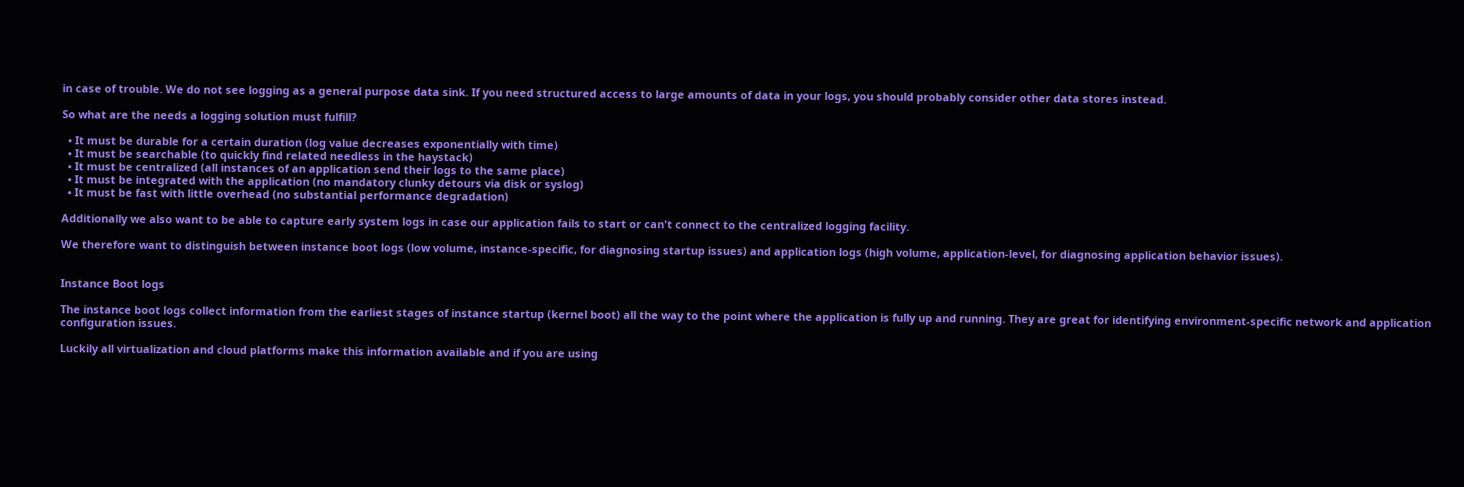in case of trouble. We do not see logging as a general purpose data sink. If you need structured access to large amounts of data in your logs, you should probably consider other data stores instead.

So what are the needs a logging solution must fulfill?

  • It must be durable for a certain duration (log value decreases exponentially with time)
  • It must be searchable (to quickly find related needless in the haystack)
  • It must be centralized (all instances of an application send their logs to the same place)
  • It must be integrated with the application (no mandatory clunky detours via disk or syslog)
  • It must be fast with little overhead (no substantial performance degradation)

Additionally we also want to be able to capture early system logs in case our application fails to start or can't connect to the centralized logging facility.

We therefore want to distinguish between instance boot logs (low volume, instance-specific, for diagnosing startup issues) and application logs (high volume, application-level, for diagnosing application behavior issues).


Instance Boot logs

The instance boot logs collect information from the earliest stages of instance startup (kernel boot) all the way to the point where the application is fully up and running. They are great for identifying environment-specific network and application configuration issues.

Luckily all virtualization and cloud platforms make this information available and if you are using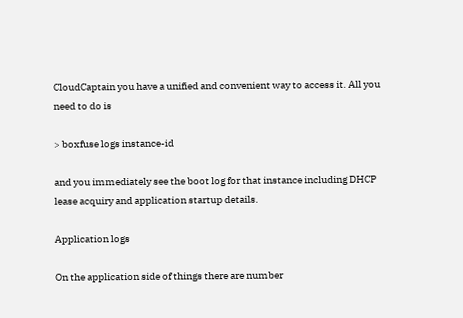CloudCaptain you have a unified and convenient way to access it. All you need to do is

> boxfuse logs instance-id

and you immediately see the boot log for that instance including DHCP lease acquiry and application startup details.

Application logs

On the application side of things there are number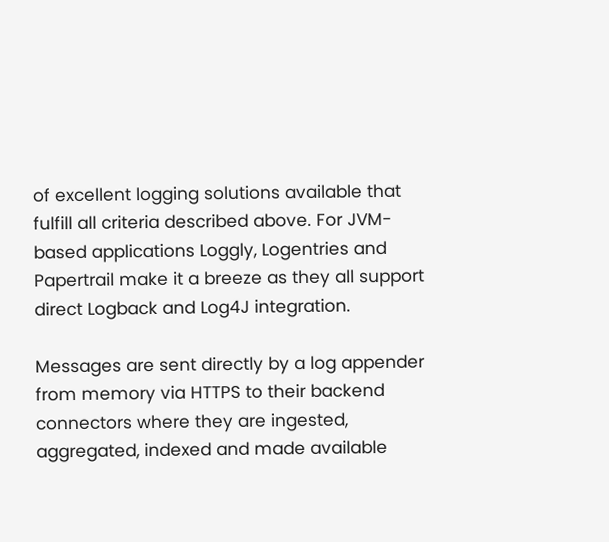of excellent logging solutions available that fulfill all criteria described above. For JVM-based applications Loggly, Logentries and Papertrail make it a breeze as they all support direct Logback and Log4J integration.

Messages are sent directly by a log appender from memory via HTTPS to their backend connectors where they are ingested, aggregated, indexed and made available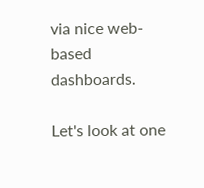via nice web-based dashboards.

Let's look at one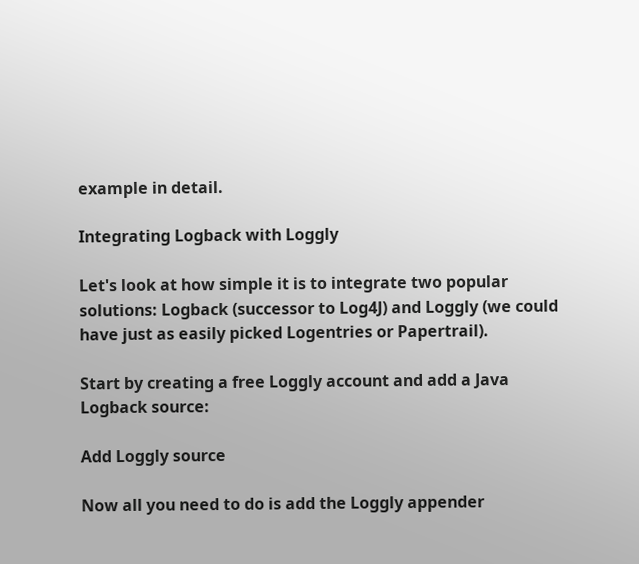example in detail.

Integrating Logback with Loggly

Let's look at how simple it is to integrate two popular solutions: Logback (successor to Log4J) and Loggly (we could have just as easily picked Logentries or Papertrail).

Start by creating a free Loggly account and add a Java Logback source:

Add Loggly source

Now all you need to do is add the Loggly appender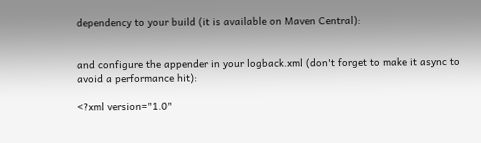dependency to your build (it is available on Maven Central):


and configure the appender in your logback.xml (don't forget to make it async to avoid a performance hit):

<?xml version="1.0"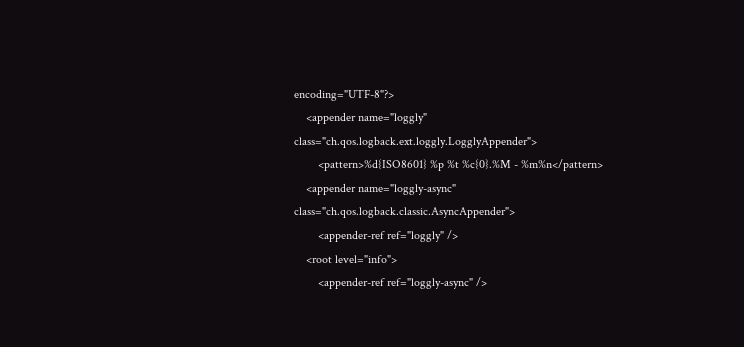encoding="UTF-8"?>
    <appender name="loggly" class="ch.qos.logback.ext.loggly.LogglyAppender">
        <pattern>%d{ISO8601} %p %t %c{0}.%M - %m%n</pattern>
    <appender name="loggly-async" class="ch.qos.logback.classic.AsyncAppender">
        <appender-ref ref="loggly" />
    <root level="info">
        <appender-ref ref="loggly-async" />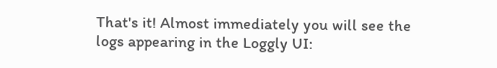That's it! Almost immediately you will see the logs appearing in the Loggly UI: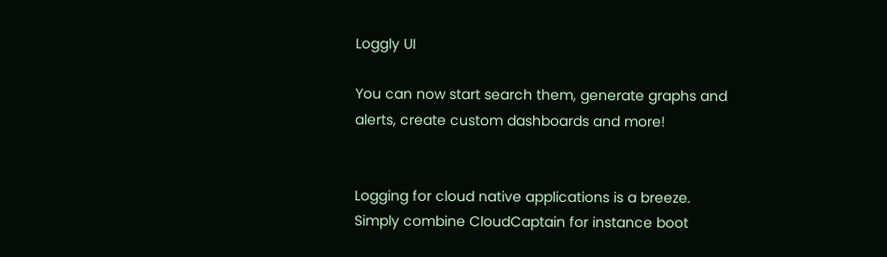Loggly UI

You can now start search them, generate graphs and alerts, create custom dashboards and more!


Logging for cloud native applications is a breeze. Simply combine CloudCaptain for instance boot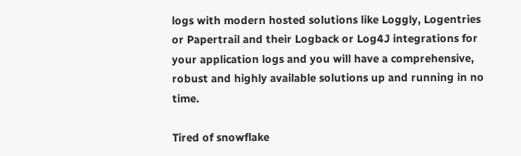logs with modern hosted solutions like Loggly, Logentries or Papertrail and their Logback or Log4J integrations for your application logs and you will have a comprehensive, robust and highly available solutions up and running in no time.

Tired of snowflake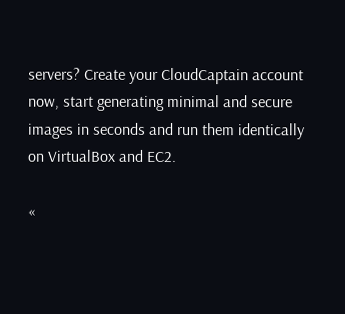servers? Create your CloudCaptain account now, start generating minimal and secure images in seconds and run them identically on VirtualBox and EC2.

«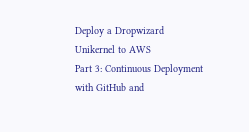Deploy a Dropwizard Unikernel to AWS
Part 3: Continuous Deployment with GitHub and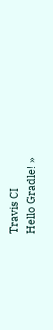Travis CI
Hello Gradle! »